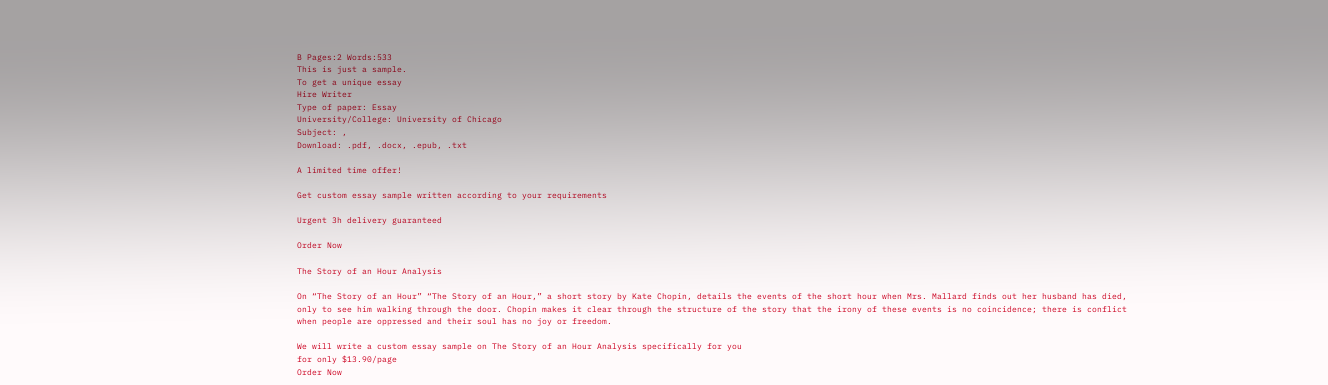B Pages:2 Words:533
This is just a sample.
To get a unique essay
Hire Writer
Type of paper: Essay
University/College: University of Chicago
Subject: ,
Download: .pdf, .docx, .epub, .txt

A limited time offer!

Get custom essay sample written according to your requirements

Urgent 3h delivery guaranteed

Order Now

The Story of an Hour Analysis

On “The Story of an Hour” “The Story of an Hour,” a short story by Kate Chopin, details the events of the short hour when Mrs. Mallard finds out her husband has died, only to see him walking through the door. Chopin makes it clear through the structure of the story that the irony of these events is no coincidence; there is conflict when people are oppressed and their soul has no joy or freedom.

We will write a custom essay sample on The Story of an Hour Analysis specifically for you
for only $13.90/page
Order Now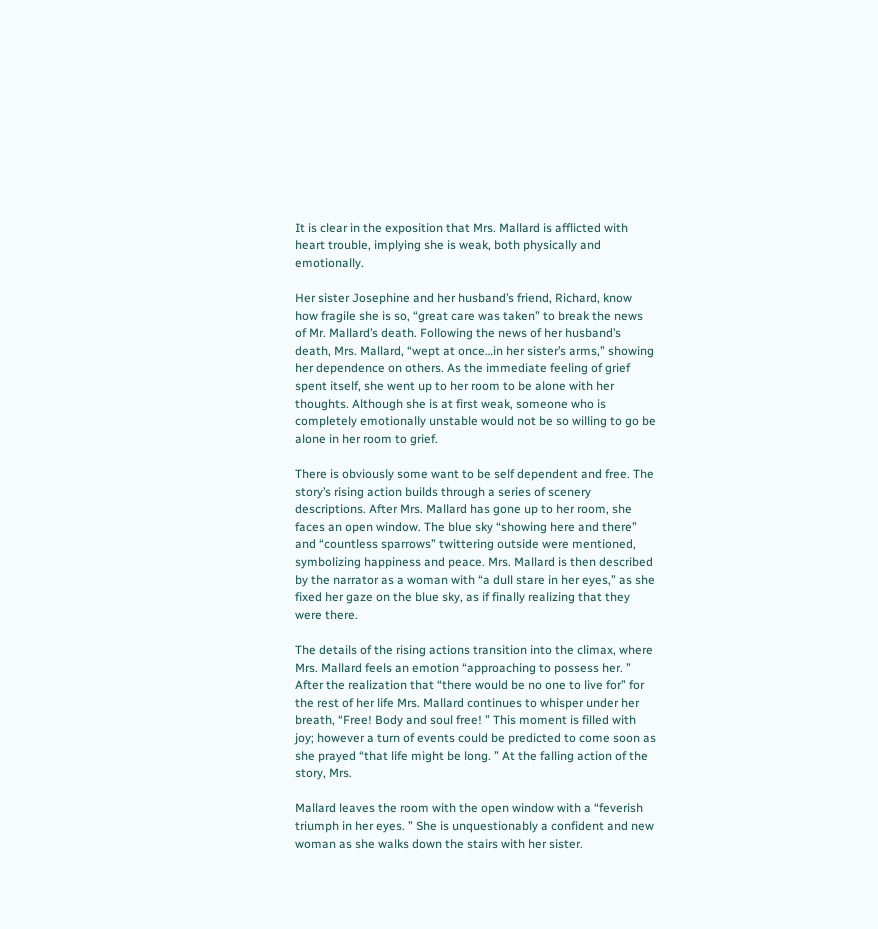It is clear in the exposition that Mrs. Mallard is afflicted with heart trouble, implying she is weak, both physically and emotionally.

Her sister Josephine and her husband’s friend, Richard, know how fragile she is so, “great care was taken” to break the news of Mr. Mallard’s death. Following the news of her husband’s death, Mrs. Mallard, “wept at once…in her sister’s arms,” showing her dependence on others. As the immediate feeling of grief spent itself, she went up to her room to be alone with her thoughts. Although she is at first weak, someone who is completely emotionally unstable would not be so willing to go be alone in her room to grief.

There is obviously some want to be self dependent and free. The story’s rising action builds through a series of scenery descriptions. After Mrs. Mallard has gone up to her room, she faces an open window. The blue sky “showing here and there” and “countless sparrows” twittering outside were mentioned, symbolizing happiness and peace. Mrs. Mallard is then described by the narrator as a woman with “a dull stare in her eyes,” as she fixed her gaze on the blue sky, as if finally realizing that they were there.

The details of the rising actions transition into the climax, where Mrs. Mallard feels an emotion “approaching to possess her. ” After the realization that “there would be no one to live for” for the rest of her life Mrs. Mallard continues to whisper under her breath, “Free! Body and soul free! ” This moment is filled with joy; however a turn of events could be predicted to come soon as she prayed “that life might be long. ” At the falling action of the story, Mrs.

Mallard leaves the room with the open window with a “feverish triumph in her eyes. ” She is unquestionably a confident and new woman as she walks down the stairs with her sister.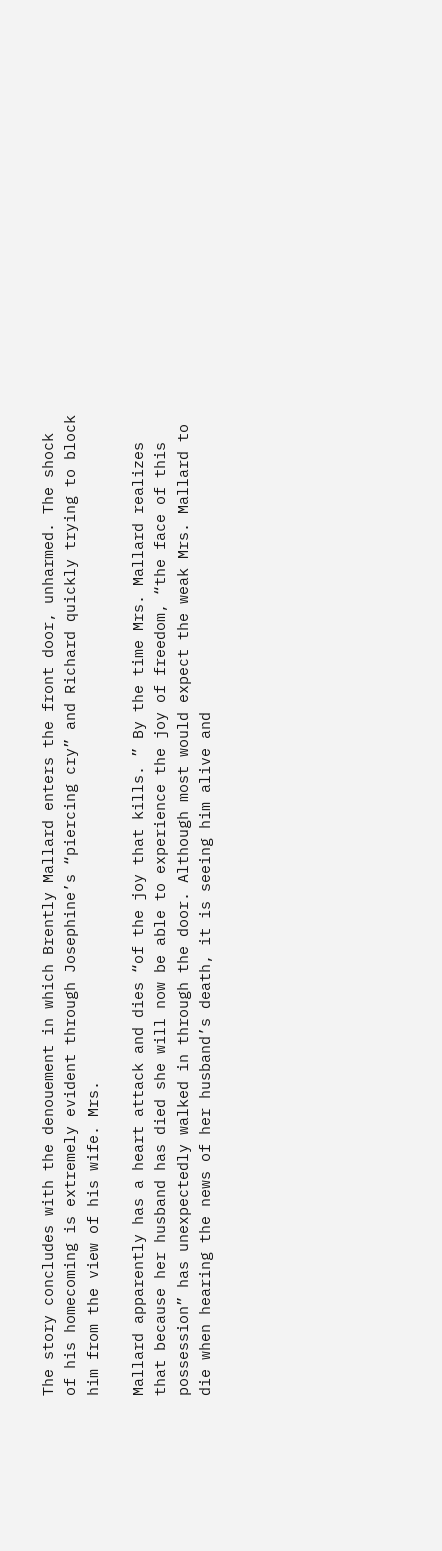The story concludes with the denouement in which Brently Mallard enters the front door, unharmed. The shock of his homecoming is extremely evident through Josephine’s “piercing cry” and Richard quickly trying to block him from the view of his wife. Mrs.

Mallard apparently has a heart attack and dies “of the joy that kills. ” By the time Mrs. Mallard realizes that because her husband has died she will now be able to experience the joy of freedom, “the face of this possession” has unexpectedly walked in through the door. Although most would expect the weak Mrs. Mallard to die when hearing the news of her husband’s death, it is seeing him alive and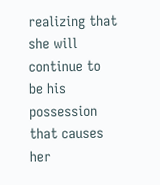realizing that she will continue to be his possession that causes her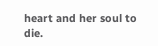heart and her soul to die.